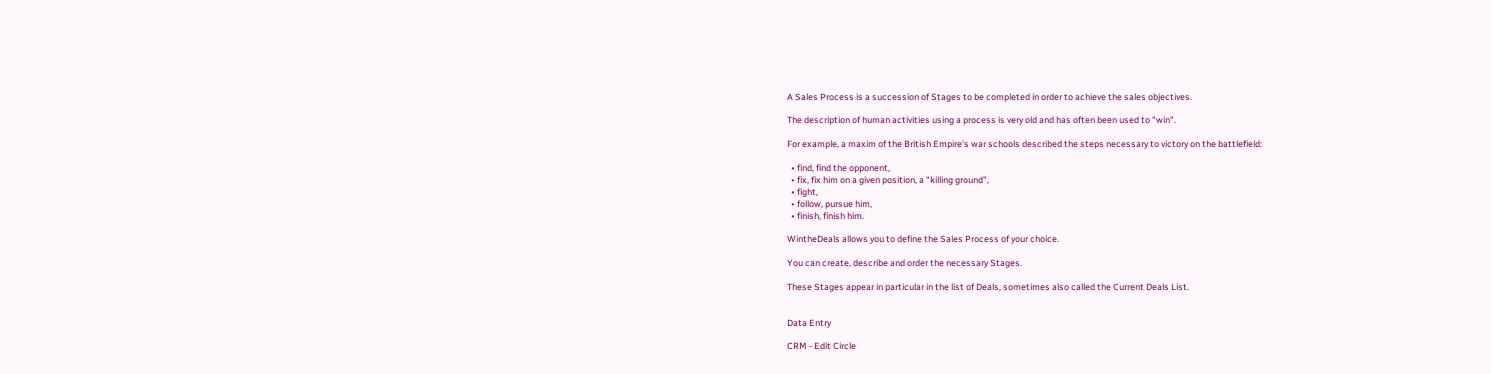A Sales Process is a succession of Stages to be completed in order to achieve the sales objectives.

The description of human activities using a process is very old and has often been used to "win".

For example, a maxim of the British Empire's war schools described the steps necessary to victory on the battlefield:

  • find, find the opponent,
  • fix, fix him on a given position, a "killing ground",
  • fight,
  • follow, pursue him,
  • finish, finish him.

WintheDeals allows you to define the Sales Process of your choice.

You can create, describe and order the necessary Stages.

These Stages appear in particular in the list of Deals, sometimes also called the Current Deals List.


Data Entry

CRM - Edit Circle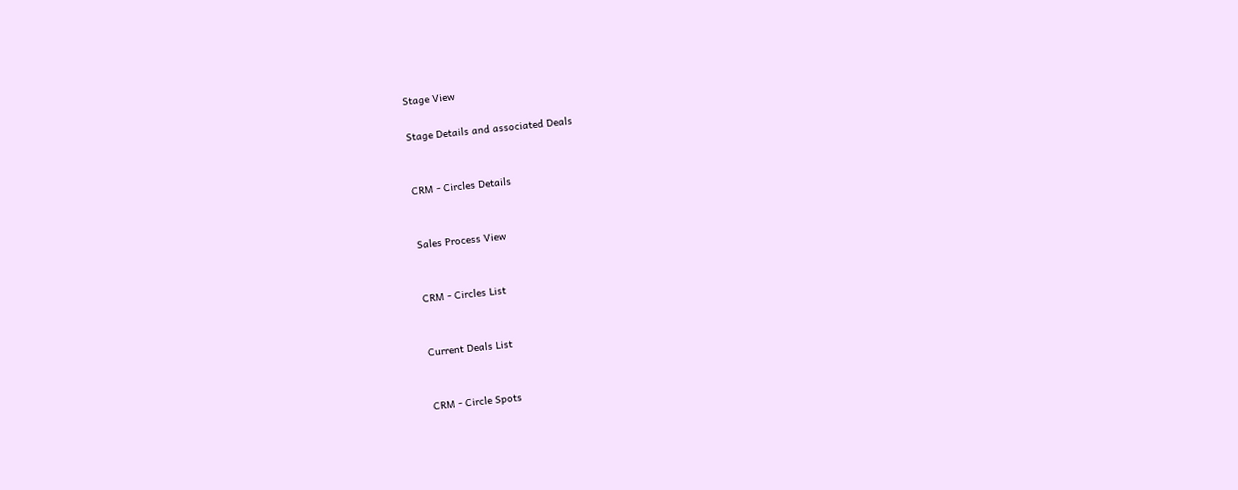Stage View

Stage Details and associated Deals


CRM - Circles Details


Sales Process View


CRM - Circles List


Current Deals List


CRM - Circle Spots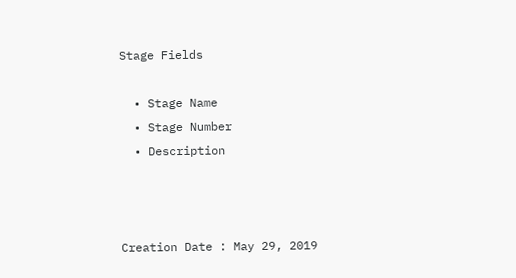Stage Fields

  • Stage Name
  • Stage Number
  • Description



Creation Date : May 29, 2019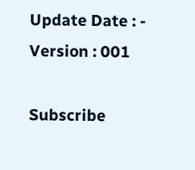Update Date : -
Version : 001

Subscribe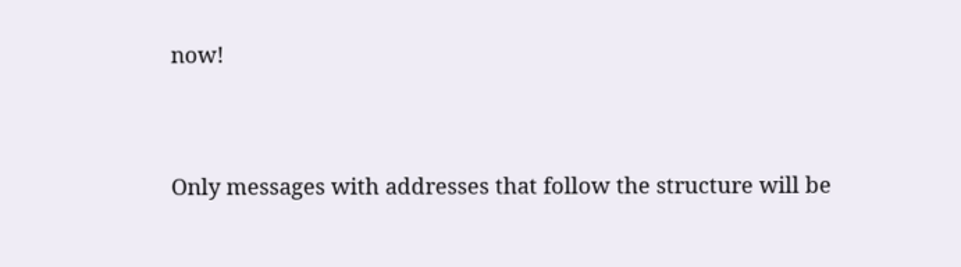now!


Only messages with addresses that follow the structure will be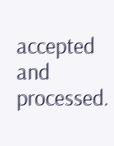accepted and processed.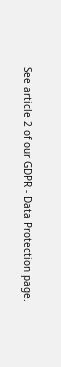See article 2 of our GDPR - Data Protection page.